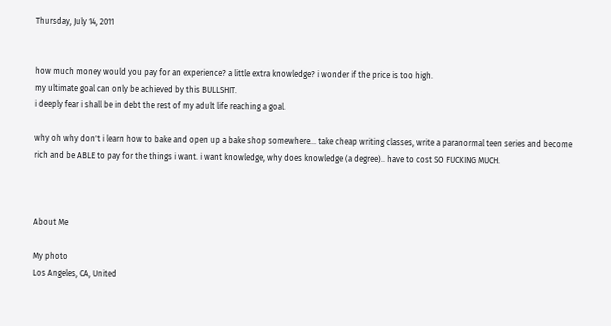Thursday, July 14, 2011


how much money would you pay for an experience? a little extra knowledge? i wonder if the price is too high.
my ultimate goal can only be achieved by this BULLSHIT.
i deeply fear i shall be in debt the rest of my adult life reaching a goal.

why oh why don't i learn how to bake and open up a bake shop somewhere... take cheap writing classes, write a paranormal teen series and become rich and be ABLE to pay for the things i want. i want knowledge, why does knowledge (a degree).. have to cost SO FUCKING MUCH.



About Me

My photo
Los Angeles, CA, United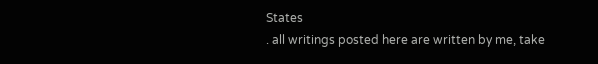States
. all writings posted here are written by me, take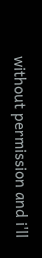without permission and i'll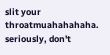slit your throatmuahahahaha. seriously, don't